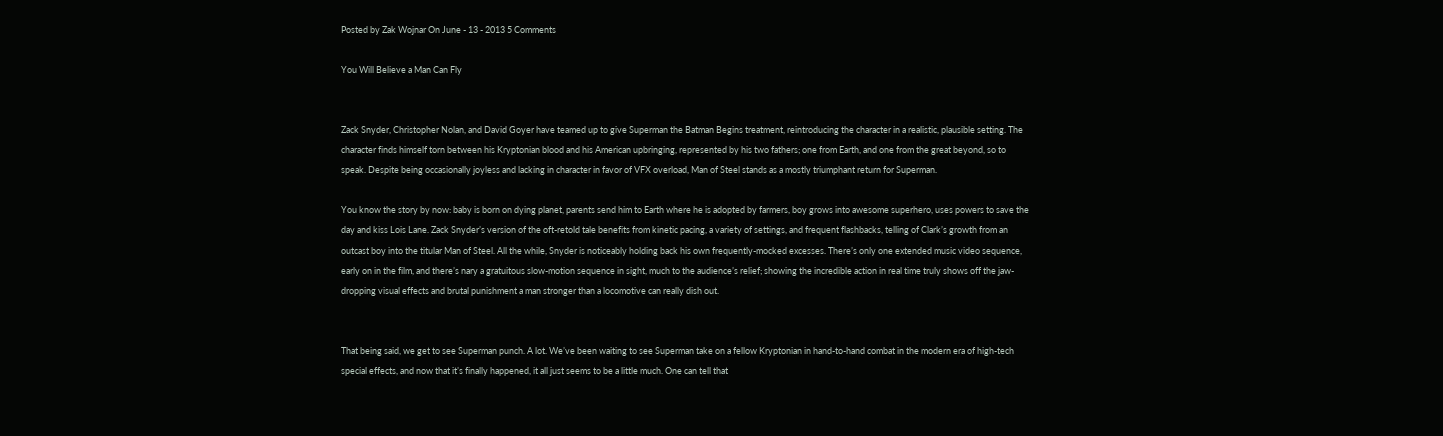Posted by Zak Wojnar On June - 13 - 2013 5 Comments

You Will Believe a Man Can Fly


Zack Snyder, Christopher Nolan, and David Goyer have teamed up to give Superman the Batman Begins treatment, reintroducing the character in a realistic, plausible setting. The character finds himself torn between his Kryptonian blood and his American upbringing, represented by his two fathers; one from Earth, and one from the great beyond, so to speak. Despite being occasionally joyless and lacking in character in favor of VFX overload, Man of Steel stands as a mostly triumphant return for Superman.

You know the story by now: baby is born on dying planet, parents send him to Earth where he is adopted by farmers, boy grows into awesome superhero, uses powers to save the day and kiss Lois Lane. Zack Snyder’s version of the oft-retold tale benefits from kinetic pacing, a variety of settings, and frequent flashbacks, telling of Clark’s growth from an outcast boy into the titular Man of Steel. All the while, Snyder is noticeably holding back his own frequently-mocked excesses. There’s only one extended music video sequence, early on in the film, and there’s nary a gratuitous slow-motion sequence in sight, much to the audience’s relief; showing the incredible action in real time truly shows off the jaw-dropping visual effects and brutal punishment a man stronger than a locomotive can really dish out.


That being said, we get to see Superman punch. A lot. We’ve been waiting to see Superman take on a fellow Kryptonian in hand-to-hand combat in the modern era of high-tech special effects, and now that it’s finally happened, it all just seems to be a little much. One can tell that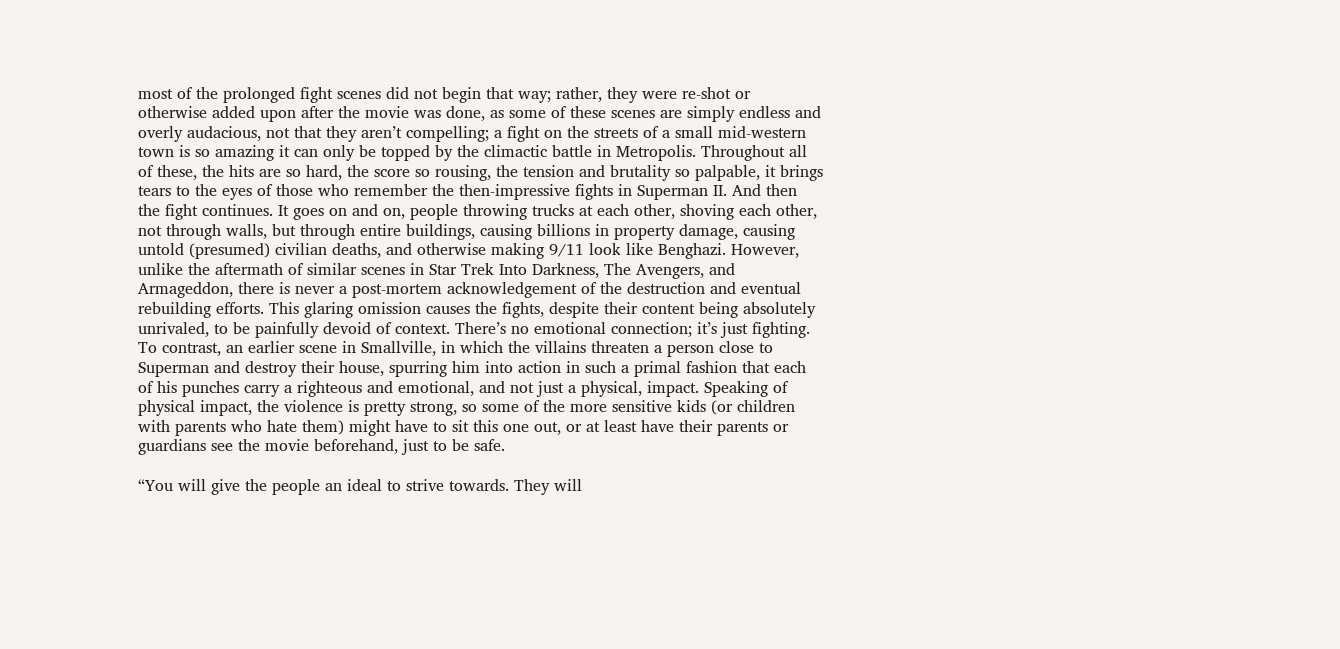most of the prolonged fight scenes did not begin that way; rather, they were re-shot or otherwise added upon after the movie was done, as some of these scenes are simply endless and overly audacious, not that they aren’t compelling; a fight on the streets of a small mid-western town is so amazing it can only be topped by the climactic battle in Metropolis. Throughout all of these, the hits are so hard, the score so rousing, the tension and brutality so palpable, it brings tears to the eyes of those who remember the then-impressive fights in Superman II. And then the fight continues. It goes on and on, people throwing trucks at each other, shoving each other, not through walls, but through entire buildings, causing billions in property damage, causing untold (presumed) civilian deaths, and otherwise making 9/11 look like Benghazi. However, unlike the aftermath of similar scenes in Star Trek Into Darkness, The Avengers, and Armageddon, there is never a post-mortem acknowledgement of the destruction and eventual rebuilding efforts. This glaring omission causes the fights, despite their content being absolutely unrivaled, to be painfully devoid of context. There’s no emotional connection; it’s just fighting. To contrast, an earlier scene in Smallville, in which the villains threaten a person close to Superman and destroy their house, spurring him into action in such a primal fashion that each of his punches carry a righteous and emotional, and not just a physical, impact. Speaking of physical impact, the violence is pretty strong, so some of the more sensitive kids (or children with parents who hate them) might have to sit this one out, or at least have their parents or guardians see the movie beforehand, just to be safe.

“You will give the people an ideal to strive towards. They will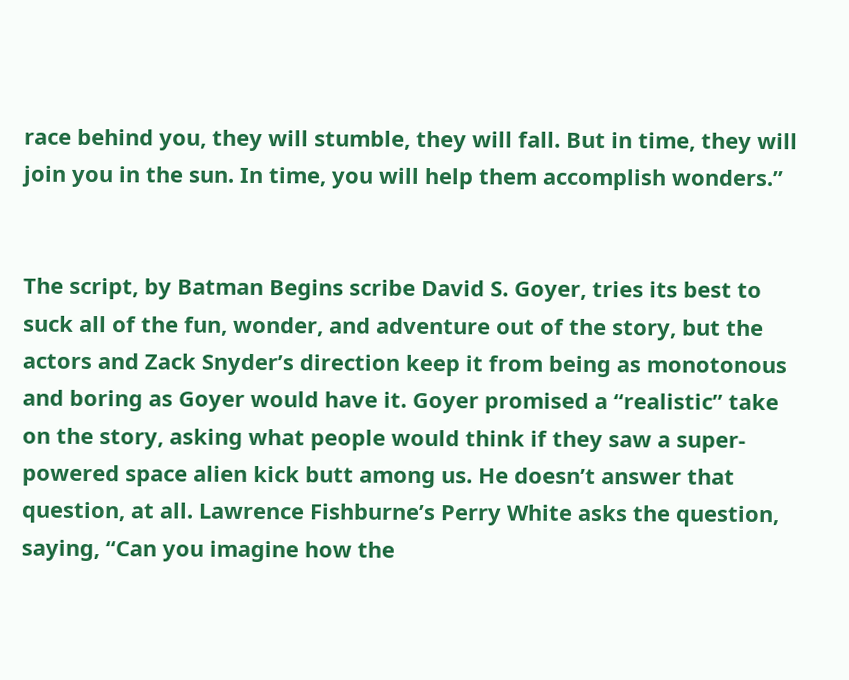race behind you, they will stumble, they will fall. But in time, they will join you in the sun. In time, you will help them accomplish wonders.”


The script, by Batman Begins scribe David S. Goyer, tries its best to suck all of the fun, wonder, and adventure out of the story, but the actors and Zack Snyder’s direction keep it from being as monotonous and boring as Goyer would have it. Goyer promised a “realistic” take on the story, asking what people would think if they saw a super-powered space alien kick butt among us. He doesn’t answer that question, at all. Lawrence Fishburne’s Perry White asks the question, saying, “Can you imagine how the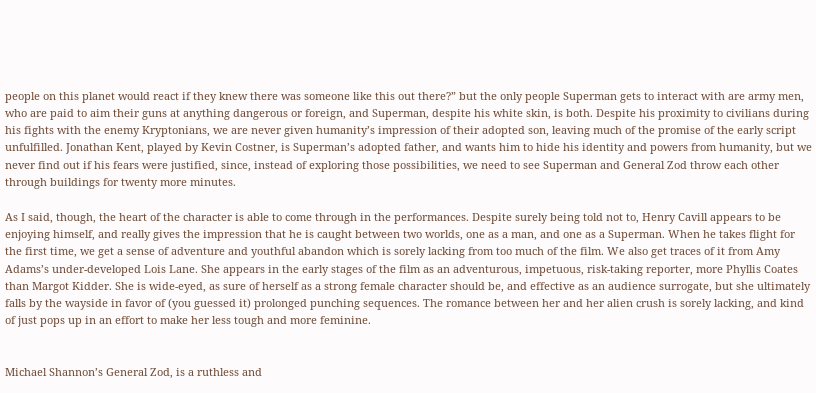people on this planet would react if they knew there was someone like this out there?” but the only people Superman gets to interact with are army men, who are paid to aim their guns at anything dangerous or foreign, and Superman, despite his white skin, is both. Despite his proximity to civilians during his fights with the enemy Kryptonians, we are never given humanity’s impression of their adopted son, leaving much of the promise of the early script unfulfilled. Jonathan Kent, played by Kevin Costner, is Superman’s adopted father, and wants him to hide his identity and powers from humanity, but we never find out if his fears were justified, since, instead of exploring those possibilities, we need to see Superman and General Zod throw each other through buildings for twenty more minutes.

As I said, though, the heart of the character is able to come through in the performances. Despite surely being told not to, Henry Cavill appears to be enjoying himself, and really gives the impression that he is caught between two worlds, one as a man, and one as a Superman. When he takes flight for the first time, we get a sense of adventure and youthful abandon which is sorely lacking from too much of the film. We also get traces of it from Amy Adams’s under-developed Lois Lane. She appears in the early stages of the film as an adventurous, impetuous, risk-taking reporter, more Phyllis Coates than Margot Kidder. She is wide-eyed, as sure of herself as a strong female character should be, and effective as an audience surrogate, but she ultimately falls by the wayside in favor of (you guessed it) prolonged punching sequences. The romance between her and her alien crush is sorely lacking, and kind of just pops up in an effort to make her less tough and more feminine.


Michael Shannon’s General Zod, is a ruthless and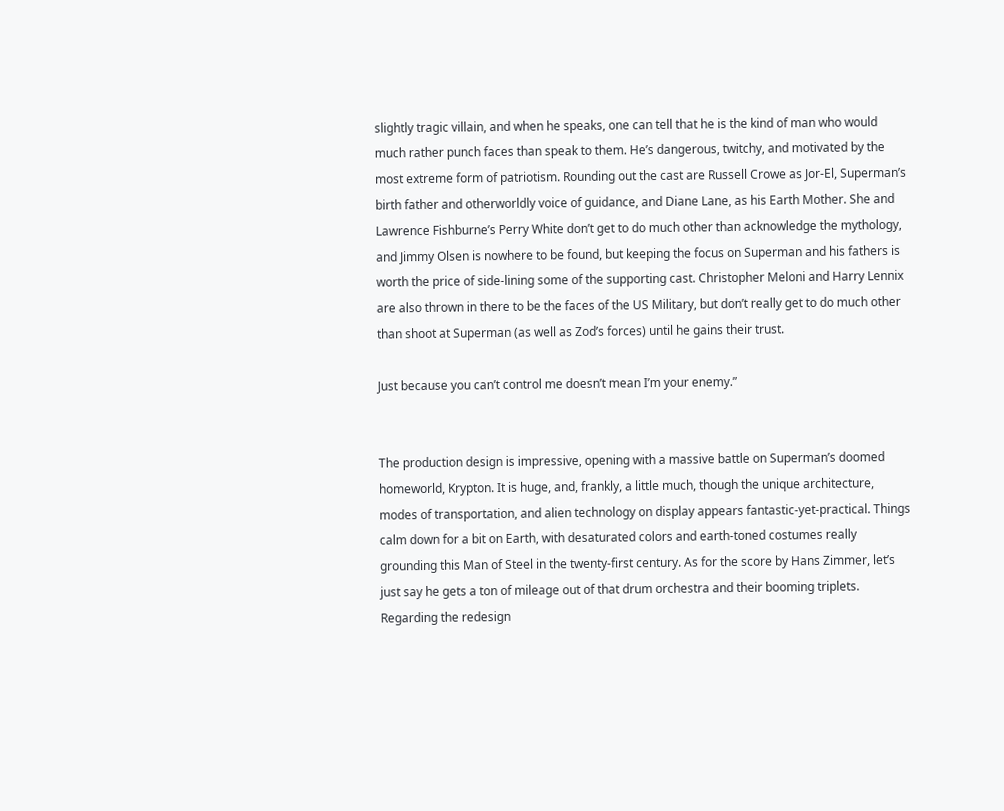slightly tragic villain, and when he speaks, one can tell that he is the kind of man who would much rather punch faces than speak to them. He’s dangerous, twitchy, and motivated by the most extreme form of patriotism. Rounding out the cast are Russell Crowe as Jor-El, Superman’s birth father and otherworldly voice of guidance, and Diane Lane, as his Earth Mother. She and Lawrence Fishburne’s Perry White don’t get to do much other than acknowledge the mythology, and Jimmy Olsen is nowhere to be found, but keeping the focus on Superman and his fathers is worth the price of side-lining some of the supporting cast. Christopher Meloni and Harry Lennix are also thrown in there to be the faces of the US Military, but don’t really get to do much other than shoot at Superman (as well as Zod’s forces) until he gains their trust.

Just because you can’t control me doesn’t mean I’m your enemy.”


The production design is impressive, opening with a massive battle on Superman’s doomed homeworld, Krypton. It is huge, and, frankly, a little much, though the unique architecture, modes of transportation, and alien technology on display appears fantastic-yet-practical. Things calm down for a bit on Earth, with desaturated colors and earth-toned costumes really grounding this Man of Steel in the twenty-first century. As for the score by Hans Zimmer, let’s just say he gets a ton of mileage out of that drum orchestra and their booming triplets. Regarding the redesign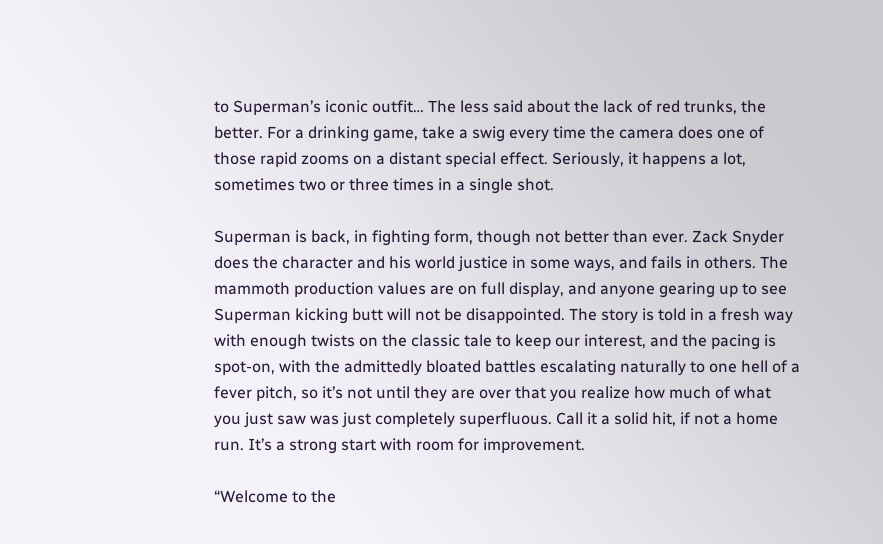to Superman’s iconic outfit… The less said about the lack of red trunks, the better. For a drinking game, take a swig every time the camera does one of those rapid zooms on a distant special effect. Seriously, it happens a lot, sometimes two or three times in a single shot.

Superman is back, in fighting form, though not better than ever. Zack Snyder does the character and his world justice in some ways, and fails in others. The mammoth production values are on full display, and anyone gearing up to see Superman kicking butt will not be disappointed. The story is told in a fresh way with enough twists on the classic tale to keep our interest, and the pacing is spot-on, with the admittedly bloated battles escalating naturally to one hell of a fever pitch, so it’s not until they are over that you realize how much of what you just saw was just completely superfluous. Call it a solid hit, if not a home run. It’s a strong start with room for improvement.

“Welcome to the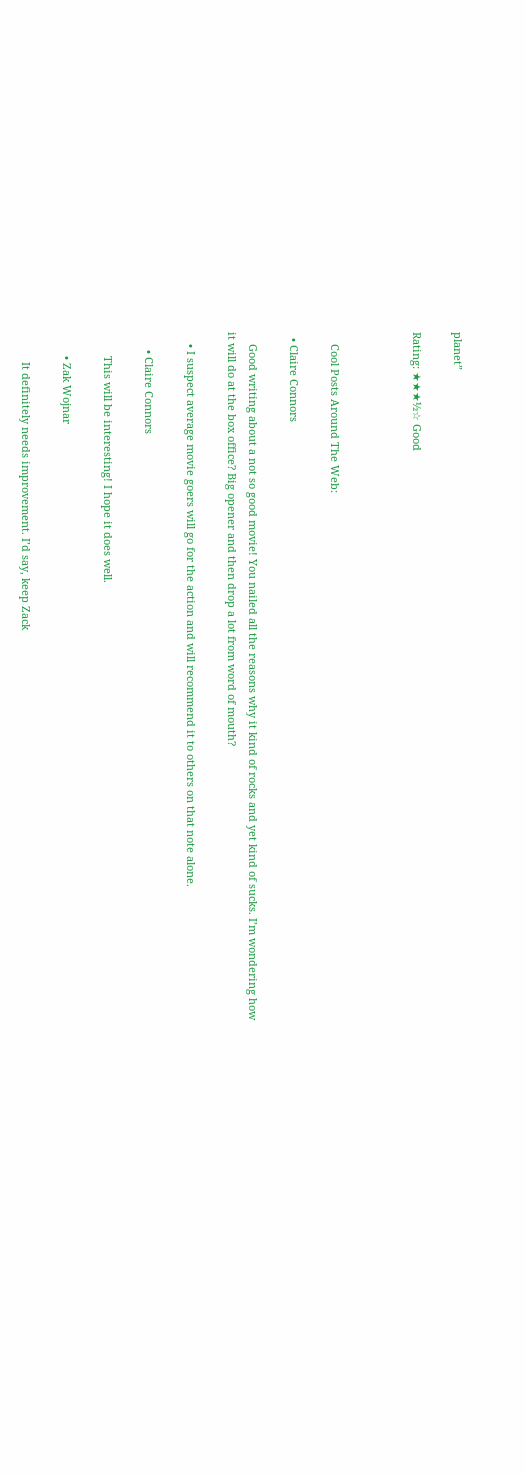planet”

Rating: ★★★½☆ Good



    Cool Posts Around The Web:

  • Claire Connors

    Good writing about a not so good movie! You nailed all the reasons why it kind of rocks and yet kind of sucks. I’m wondering how it will do at the box office? Big opener and then drop a lot from word of mouth?

    • I suspect average movie goers will go for the action and will recommend it to others on that note alone.

      • Claire Connors

        This will be interesting! I hope it does well.

        • Zak Wojnar

          It definitely needs improvement. I’d say, keep Zack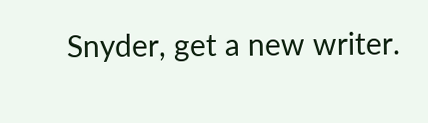Snyder, get a new writer.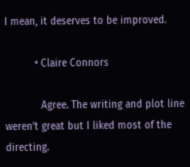I mean, it deserves to be improved.

          • Claire Connors

            Agree. The writing and plot line weren’t great but I liked most of the directing.